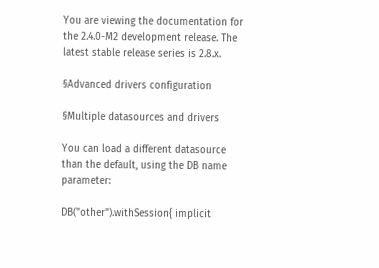You are viewing the documentation for the 2.4.0-M2 development release. The latest stable release series is 2.8.x.

§Advanced drivers configuration

§Multiple datasources and drivers

You can load a different datasource than the default, using the DB name parameter:

DB("other").withSession{ implicit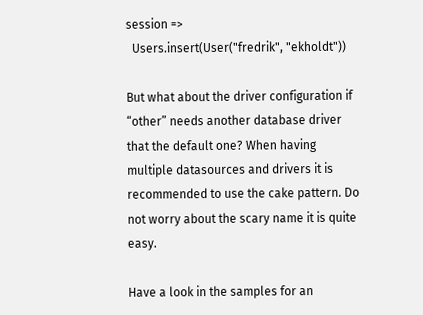session =>
  Users.insert(User("fredrik", "ekholdt"))

But what about the driver configuration if “other” needs another database driver that the default one? When having multiple datasources and drivers it is recommended to use the cake pattern. Do not worry about the scary name it is quite easy.

Have a look in the samples for an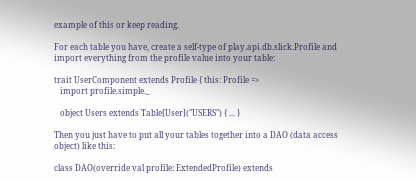example of this or keep reading.

For each table you have, create a self-type of play.api.db.slick.Profile and import everything from the profile value into your table:

trait UserComponent extends Profile { this: Profile =>
   import profile.simple._

   object Users extends Table[User]("USERS") { ... }

Then you just have to put all your tables together into a DAO (data access object) like this:

class DAO(override val profile: ExtendedProfile) extends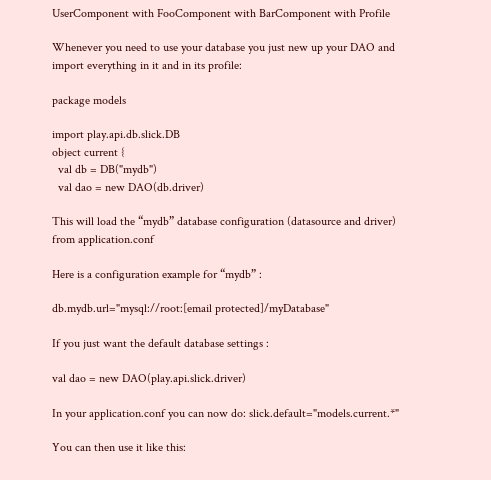UserComponent with FooComponent with BarComponent with Profile

Whenever you need to use your database you just new up your DAO and import everything in it and in its profile:

package models

import play.api.db.slick.DB
object current {
  val db = DB("mydb")
  val dao = new DAO(db.driver)

This will load the “mydb” database configuration (datasource and driver) from application.conf

Here is a configuration example for “mydb” :

db.mydb.url="mysql://root:[email protected]/myDatabase"

If you just want the default database settings :

val dao = new DAO(play.api.slick.driver)

In your application.conf you can now do: slick.default="models.current.*"

You can then use it like this: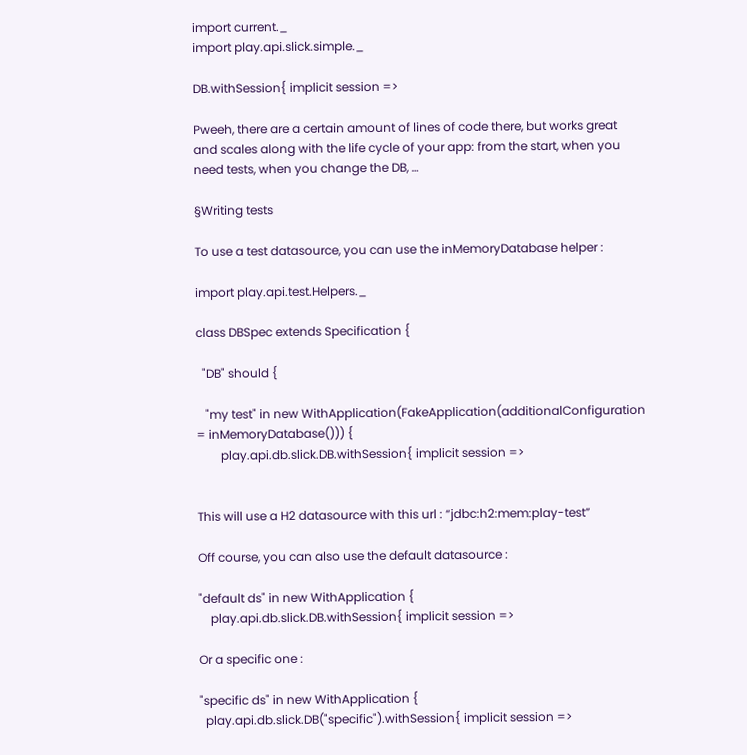import current._
import play.api.slick.simple._

DB.withSession{ implicit session =>

Pweeh, there are a certain amount of lines of code there, but works great and scales along with the life cycle of your app: from the start, when you need tests, when you change the DB, …

§Writing tests

To use a test datasource, you can use the inMemoryDatabase helper :

import play.api.test.Helpers._

class DBSpec extends Specification {

  "DB" should {

   "my test" in new WithApplication(FakeApplication(additionalConfiguration = inMemoryDatabase())) {
        play.api.db.slick.DB.withSession{ implicit session =>


This will use a H2 datasource with this url : “jdbc:h2:mem:play-test”

Off course, you can also use the default datasource :

"default ds" in new WithApplication {
    play.api.db.slick.DB.withSession{ implicit session =>

Or a specific one :

"specific ds" in new WithApplication {
  play.api.db.slick.DB("specific").withSession{ implicit session =>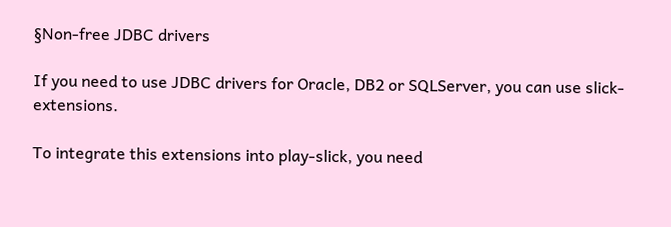§Non-free JDBC drivers

If you need to use JDBC drivers for Oracle, DB2 or SQLServer, you can use slick-extensions.

To integrate this extensions into play-slick, you need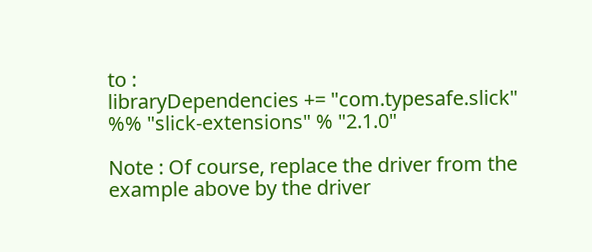to :
libraryDependencies += "com.typesafe.slick" %% "slick-extensions" % "2.1.0"

Note : Of course, replace the driver from the example above by the driver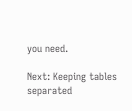you need.

Next: Keeping tables separated